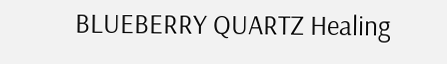BLUEBERRY QUARTZ Healing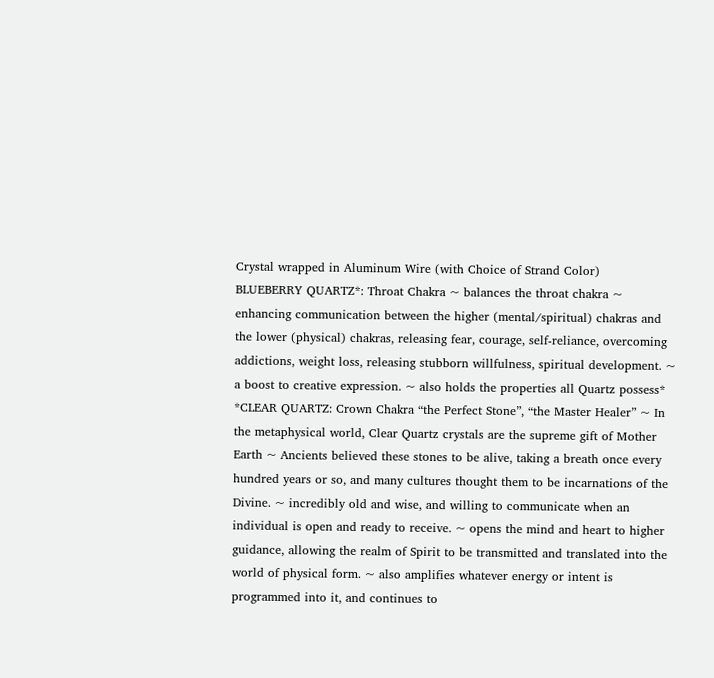Crystal wrapped in Aluminum Wire (with Choice of Strand Color)
BLUEBERRY QUARTZ*: Throat Chakra ~ balances the throat chakra ~ enhancing communication between the higher (mental/spiritual) chakras and the lower (physical) chakras, releasing fear, courage, self-reliance, overcoming addictions, weight loss, releasing stubborn willfulness, spiritual development. ~ a boost to creative expression. ~ also holds the properties all Quartz possess* *CLEAR QUARTZ: Crown Chakra “the Perfect Stone”, “the Master Healer” ~ In the metaphysical world, Clear Quartz crystals are the supreme gift of Mother Earth ~ Ancients believed these stones to be alive, taking a breath once every hundred years or so, and many cultures thought them to be incarnations of the Divine. ~ incredibly old and wise, and willing to communicate when an individual is open and ready to receive. ~ opens the mind and heart to higher guidance, allowing the realm of Spirit to be transmitted and translated into the world of physical form. ~ also amplifies whatever energy or intent is programmed into it, and continues to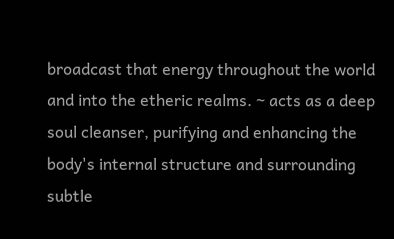broadcast that energy throughout the world and into the etheric realms. ~ acts as a deep soul cleanser, purifying and enhancing the body's internal structure and surrounding subtle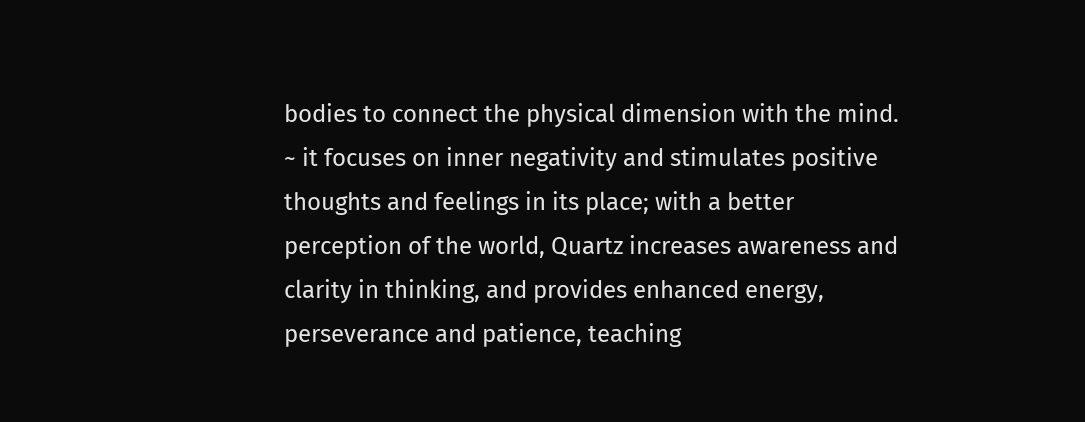bodies to connect the physical dimension with the mind. ~ it focuses on inner negativity and stimulates positive thoughts and feelings in its place; with a better perception of the world, Quartz increases awareness and clarity in thinking, and provides enhanced energy, perseverance and patience, teaching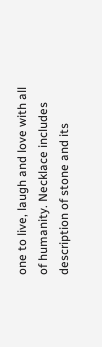one to live, laugh and love with all of humanity. Necklace includes description of stone and its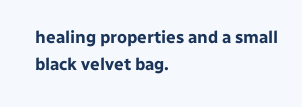healing properties and a small black velvet bag.